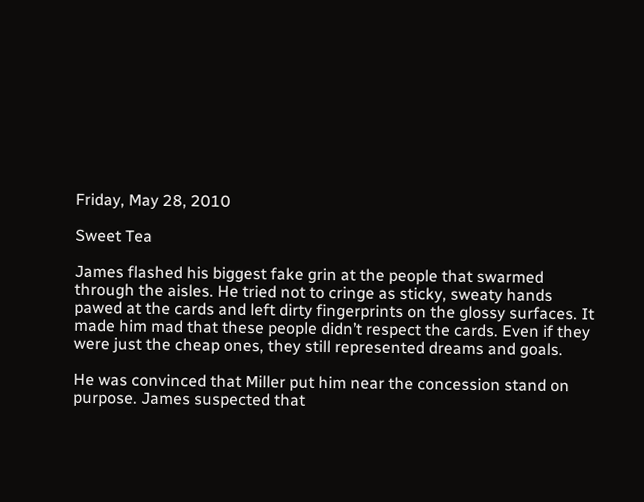Friday, May 28, 2010

Sweet Tea

James flashed his biggest fake grin at the people that swarmed through the aisles. He tried not to cringe as sticky, sweaty hands pawed at the cards and left dirty fingerprints on the glossy surfaces. It made him mad that these people didn’t respect the cards. Even if they were just the cheap ones, they still represented dreams and goals.

He was convinced that Miller put him near the concession stand on purpose. James suspected that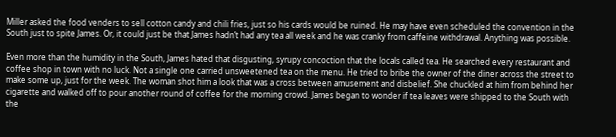Miller asked the food venders to sell cotton candy and chili fries, just so his cards would be ruined. He may have even scheduled the convention in the South just to spite James. Or, it could just be that James hadn’t had any tea all week and he was cranky from caffeine withdrawal. Anything was possible.

Even more than the humidity in the South, James hated that disgusting, syrupy concoction that the locals called tea. He searched every restaurant and coffee shop in town with no luck. Not a single one carried unsweetened tea on the menu. He tried to bribe the owner of the diner across the street to make some up, just for the week. The woman shot him a look that was a cross between amusement and disbelief. She chuckled at him from behind her cigarette and walked off to pour another round of coffee for the morning crowd. James began to wonder if tea leaves were shipped to the South with the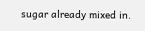sugar already mixed in.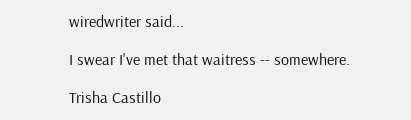wiredwriter said...

I swear I've met that waitress -- somewhere.

Trisha Castillo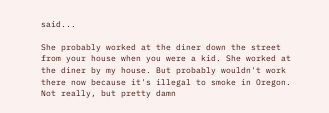said...

She probably worked at the diner down the street from your house when you were a kid. She worked at the diner by my house. But probably wouldn't work there now because it's illegal to smoke in Oregon. Not really, but pretty damn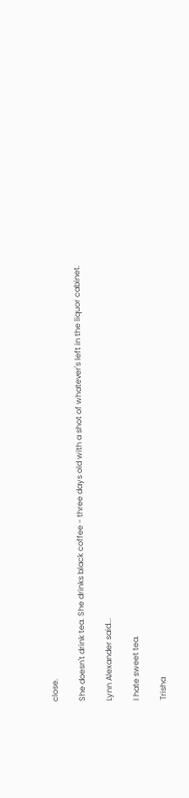close.

She doesn't drink tea. She drinks black coffee - three days old with a shot of whatever's left in the liquor cabinet.

Lynn Alexander said...

I hate sweet tea.

Trisha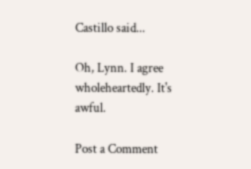Castillo said...

Oh, Lynn. I agree wholeheartedly. It's awful.

Post a Comment